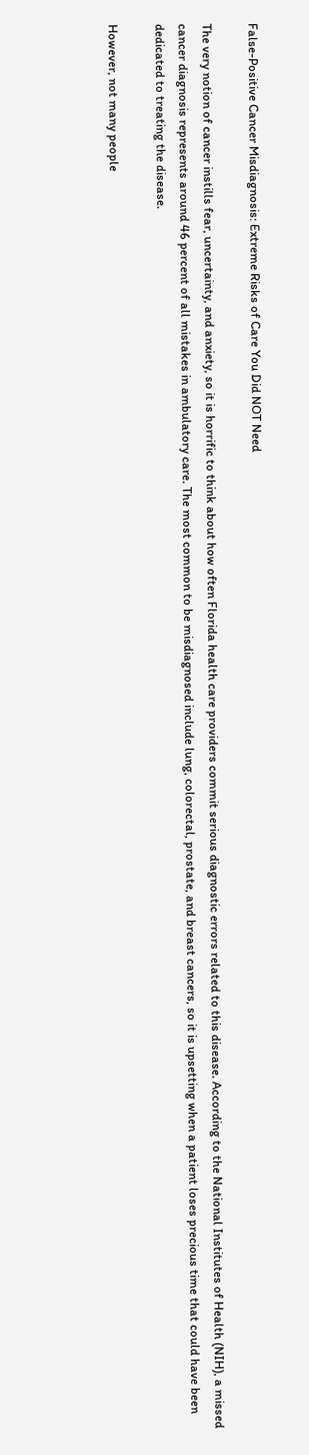False-Positive Cancer Misdiagnosis: Extreme Risks of Care You Did NOT Need

The very notion of cancer instills fear, uncertainty, and anxiety, so it is horrific to think about how often Florida health care providers commit serious diagnostic errors related to this disease. According to the National Institutes of Health (NIH), a missed cancer diagnosis represents around 46 percent of all mistakes in ambulatory care. The most common to be misdiagnosed include lung, colorectal, prostate, and breast cancers, so it is upsetting when a patient loses precious time that could have been dedicated to treating the disease.

However, not many people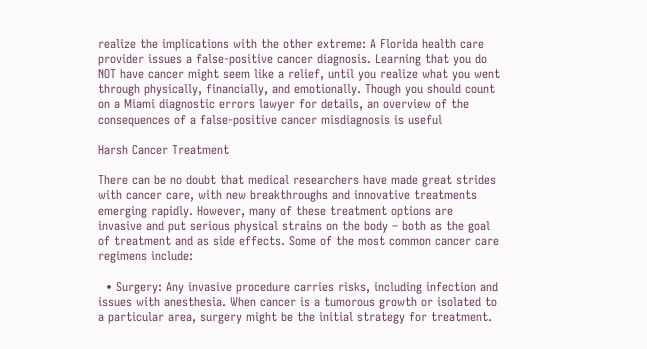realize the implications with the other extreme: A Florida health care provider issues a false-positive cancer diagnosis. Learning that you do NOT have cancer might seem like a relief, until you realize what you went through physically, financially, and emotionally. Though you should count on a Miami diagnostic errors lawyer for details, an overview of the consequences of a false-positive cancer misdiagnosis is useful

Harsh Cancer Treatment

There can be no doubt that medical researchers have made great strides with cancer care, with new breakthroughs and innovative treatments emerging rapidly. However, many of these treatment options are invasive and put serious physical strains on the body – both as the goal of treatment and as side effects. Some of the most common cancer care regimens include:

  • Surgery: Any invasive procedure carries risks, including infection and issues with anesthesia. When cancer is a tumorous growth or isolated to a particular area, surgery might be the initial strategy for treatment.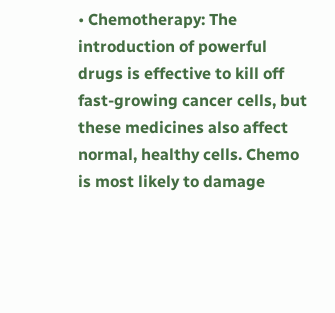• Chemotherapy: The introduction of powerful drugs is effective to kill off fast-growing cancer cells, but these medicines also affect normal, healthy cells. Chemo is most likely to damage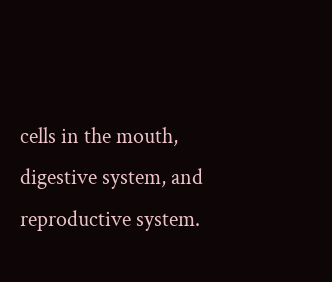cells in the mouth, digestive system, and reproductive system.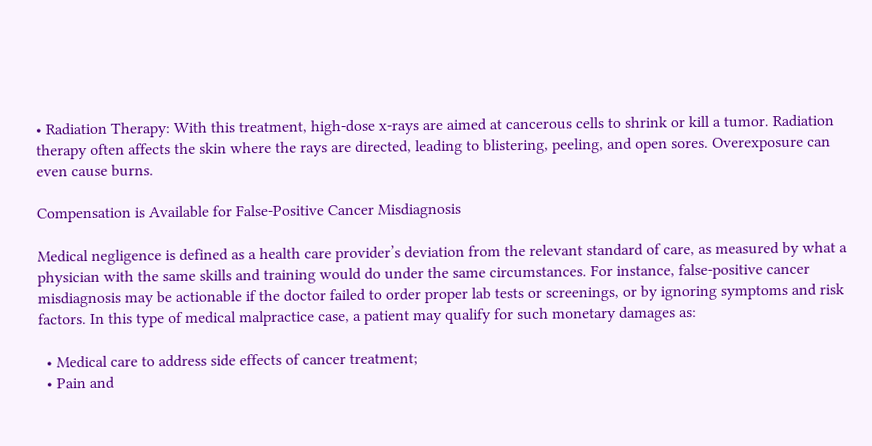• Radiation Therapy: With this treatment, high-dose x-rays are aimed at cancerous cells to shrink or kill a tumor. Radiation therapy often affects the skin where the rays are directed, leading to blistering, peeling, and open sores. Overexposure can even cause burns.

Compensation is Available for False-Positive Cancer Misdiagnosis

Medical negligence is defined as a health care provider’s deviation from the relevant standard of care, as measured by what a physician with the same skills and training would do under the same circumstances. For instance, false-positive cancer misdiagnosis may be actionable if the doctor failed to order proper lab tests or screenings, or by ignoring symptoms and risk factors. In this type of medical malpractice case, a patient may qualify for such monetary damages as:

  • Medical care to address side effects of cancer treatment;
  • Pain and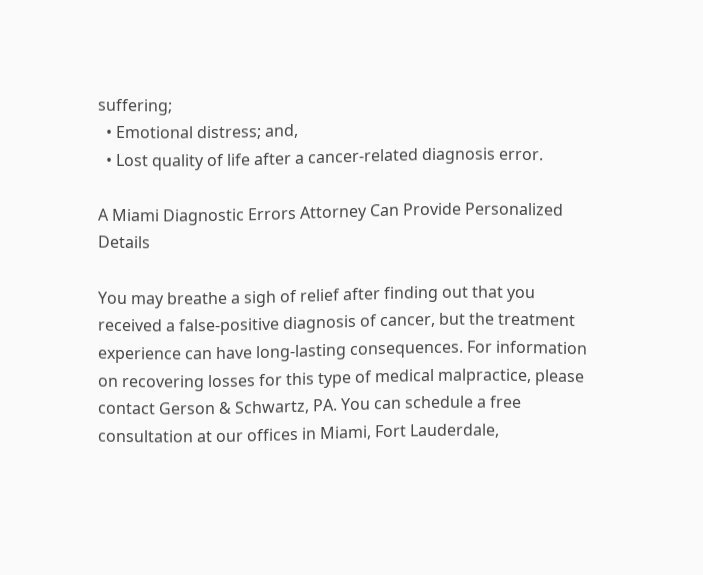suffering;
  • Emotional distress; and,
  • Lost quality of life after a cancer-related diagnosis error.

A Miami Diagnostic Errors Attorney Can Provide Personalized Details

You may breathe a sigh of relief after finding out that you received a false-positive diagnosis of cancer, but the treatment experience can have long-lasting consequences. For information on recovering losses for this type of medical malpractice, please contact Gerson & Schwartz, PA. You can schedule a free consultation at our offices in Miami, Fort Lauderdale,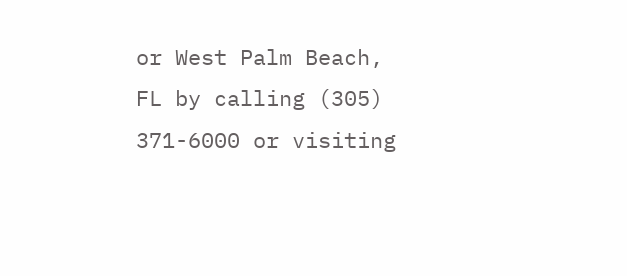or West Palm Beach, FL by calling (305) 371-6000 or visiting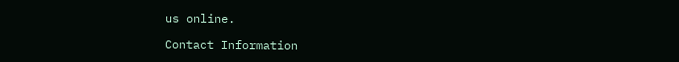us online.

Contact Information